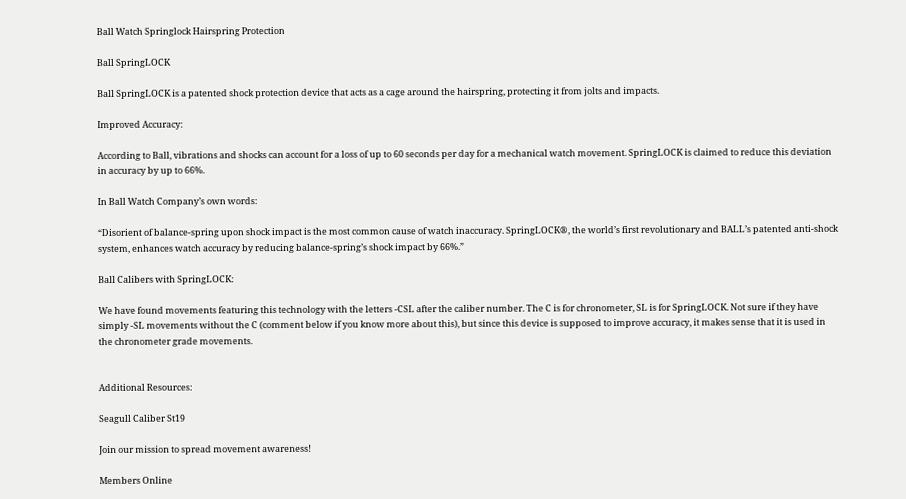Ball Watch Springlock Hairspring Protection

Ball SpringLOCK

Ball SpringLOCK is a patented shock protection device that acts as a cage around the hairspring, protecting it from jolts and impacts.

Improved Accuracy:

According to Ball, vibrations and shocks can account for a loss of up to 60 seconds per day for a mechanical watch movement. SpringLOCK is claimed to reduce this deviation in accuracy by up to 66%.

In Ball Watch Company’s own words:

“Disorient of balance-spring upon shock impact is the most common cause of watch inaccuracy. SpringLOCK®, the world’s first revolutionary and BALL’s patented anti-shock system, enhances watch accuracy by reducing balance-spring’s shock impact by 66%.”

Ball Calibers with SpringLOCK:

We have found movements featuring this technology with the letters -CSL after the caliber number. The C is for chronometer, SL is for SpringLOCK. Not sure if they have simply -SL movements without the C (comment below if you know more about this), but since this device is supposed to improve accuracy, it makes sense that it is used in the chronometer grade movements.


Additional Resources:

Seagull Caliber St19

Join our mission to spread movement awareness!

Members Online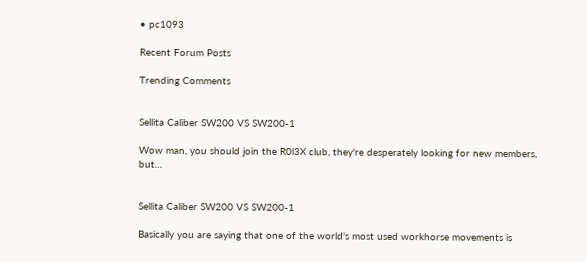• pc1093

Recent Forum Posts

Trending Comments


Sellita Caliber SW200 VS SW200-1

Wow man, you should join the R0l3X club, they're desperately looking for new members, but…


Sellita Caliber SW200 VS SW200-1

Basically you are saying that one of the world's most used workhorse movements is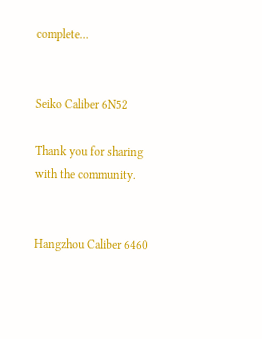complete…


Seiko Caliber 6N52

Thank you for sharing with the community.


Hangzhou Caliber 6460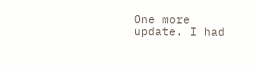One more update. I had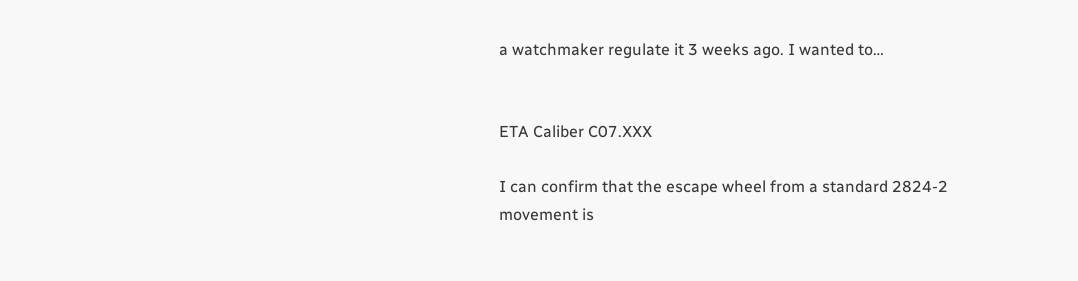a watchmaker regulate it 3 weeks ago. I wanted to…


ETA Caliber C07.XXX

I can confirm that the escape wheel from a standard 2824-2 movement is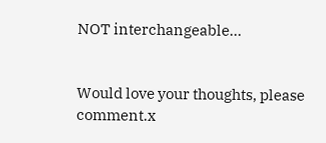NOT interchangeable…


Would love your thoughts, please comment.x